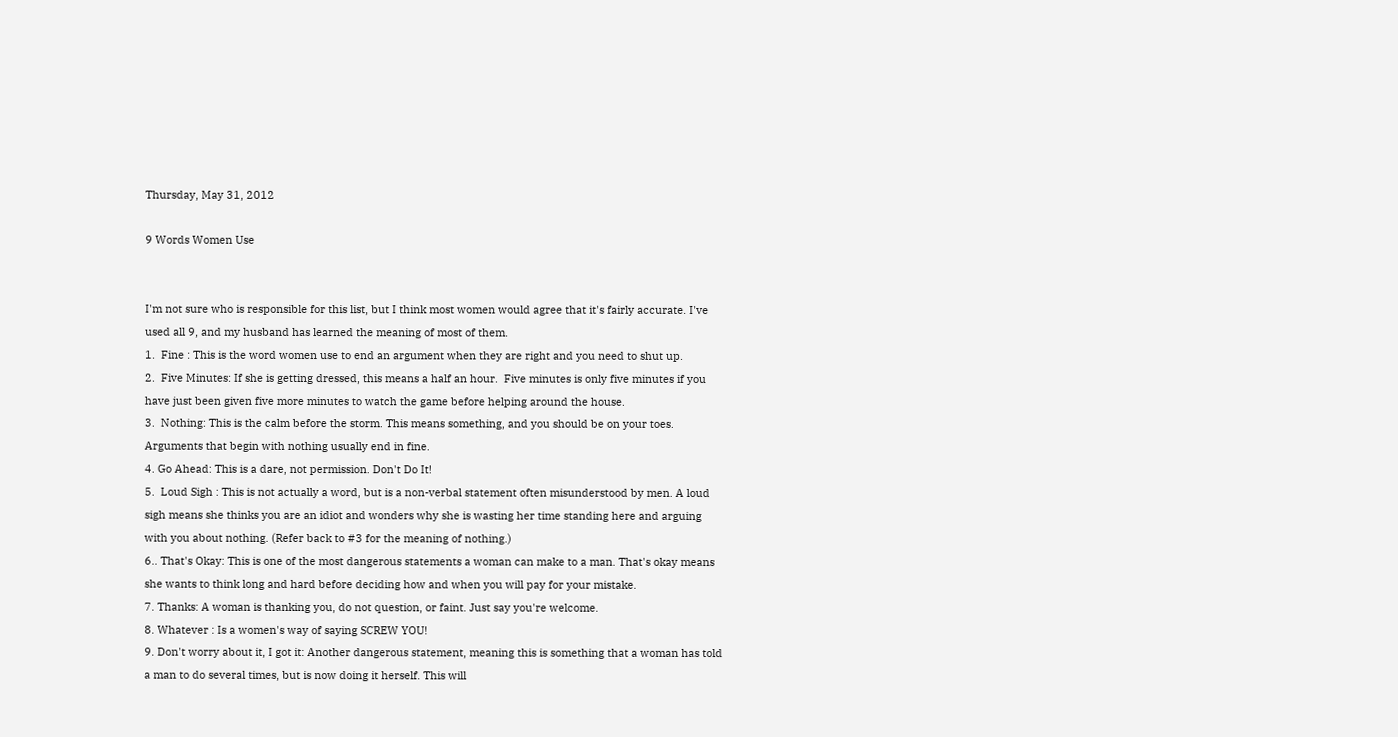Thursday, May 31, 2012

9 Words Women Use


I'm not sure who is responsible for this list, but I think most women would agree that it's fairly accurate. I've used all 9, and my husband has learned the meaning of most of them.
1.  Fine : This is the word women use to end an argument when they are right and you need to shut up.
2.  Five Minutes: If she is getting dressed, this means a half an hour.  Five minutes is only five minutes if you have just been given five more minutes to watch the game before helping around the house.
3.  Nothing: This is the calm before the storm. This means something, and you should be on your toes. Arguments that begin with nothing usually end in fine.
4. Go Ahead: This is a dare, not permission. Don't Do It!
5.  Loud Sigh : This is not actually a word, but is a non-verbal statement often misunderstood by men. A loud sigh means she thinks you are an idiot and wonders why she is wasting her time standing here and arguing with you about nothing. (Refer back to #3 for the meaning of nothing.)
6.. That's Okay: This is one of the most dangerous statements a woman can make to a man. That's okay means she wants to think long and hard before deciding how and when you will pay for your mistake.
7. Thanks: A woman is thanking you, do not question, or faint. Just say you're welcome.
8. Whatever : Is a women's way of saying SCREW YOU!
9. Don't worry about it, I got it: Another dangerous statement, meaning this is something that a woman has told a man to do several times, but is now doing it herself. This will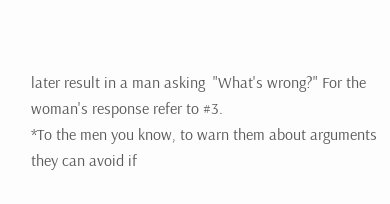later result in a man asking  "What's wrong?" For the woman's response refer to #3.
*To the men you know, to warn them about arguments they can avoid if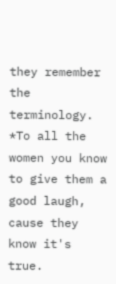they remember the terminology.
*To all the women you know to give them a good laugh, cause they know it's true.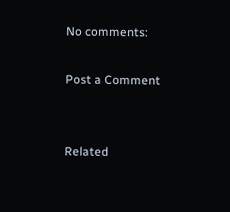No comments:

Post a Comment


Related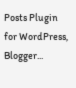Posts Plugin for WordPress, Blogger...